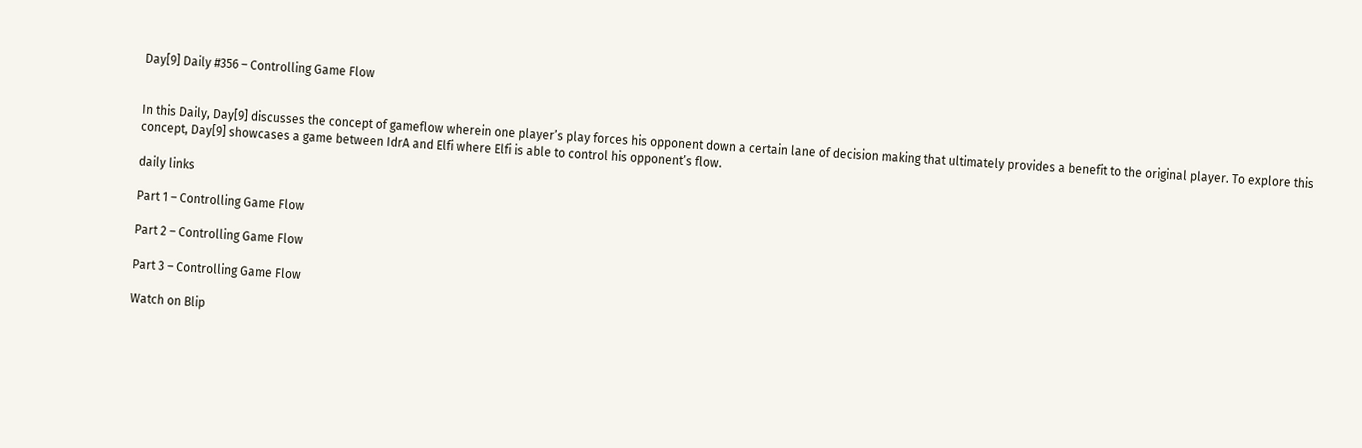Day[9] Daily #356 – Controlling Game Flow


In this Daily, Day[9] discusses the concept of gameflow wherein one player’s play forces his opponent down a certain lane of decision making that ultimately provides a benefit to the original player. To explore this concept, Day[9] showcases a game between IdrA and Elfi where Elfi is able to control his opponent’s flow.

daily links

Part 1 – Controlling Game Flow

Part 2 – Controlling Game Flow

Part 3 – Controlling Game Flow

Watch on Blip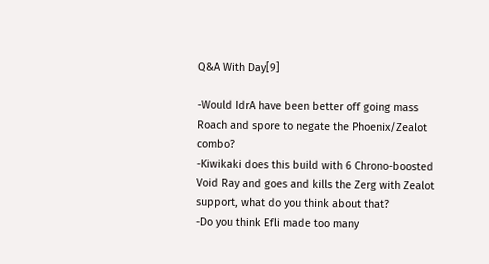Q&A With Day[9]

-Would IdrA have been better off going mass Roach and spore to negate the Phoenix/Zealot combo?
-Kiwikaki does this build with 6 Chrono-boosted Void Ray and goes and kills the Zerg with Zealot support, what do you think about that?
-Do you think Efli made too many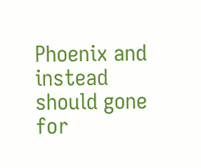Phoenix and instead should gone for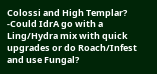Colossi and High Templar?
-Could IdrA go with a Ling/Hydra mix with quick upgrades or do Roach/Infest and use Fungal?